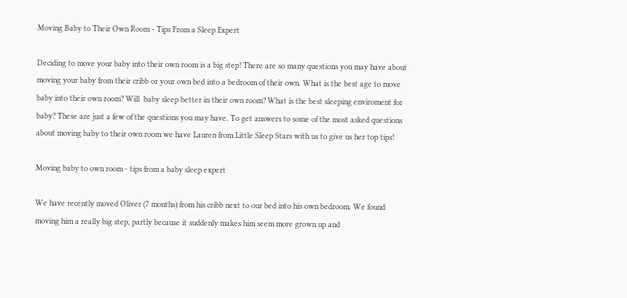Moving Baby to Their Own Room - Tips From a Sleep Expert

Deciding to move your baby into their own room is a big step! There are so many questions you may have about moving your baby from their cribb or your own bed into a bedroom of their own. What is the best age to move baby into their own room? Will  baby sleep better in their own room? What is the best sleeping enviroment for baby? These are just a few of the questions you may have. To get answers to some of the most asked questions about moving baby to their own room we have Lauren from Little Sleep Stars with us to give us her top tips!

Moving baby to own room - tips from a baby sleep expert

We have recently moved Oliver (7 months) from his cribb next to our bed into his own bedroom. We found moving him a really big step, partly because it suddenly makes him seem more grown up and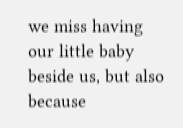we miss having our little baby beside us, but also because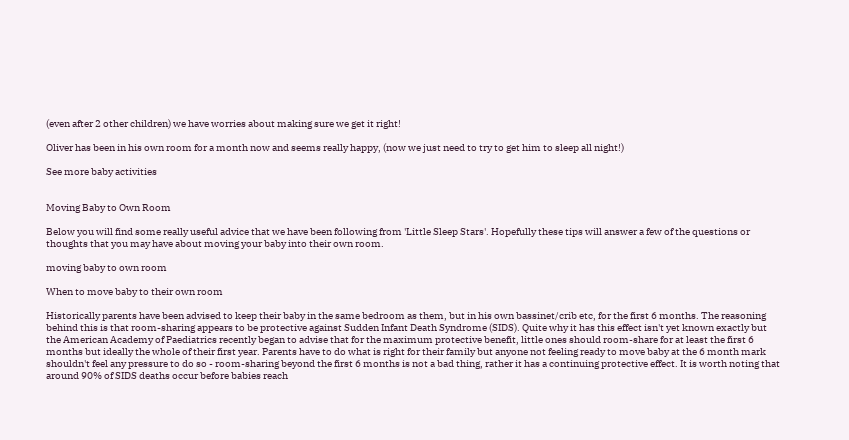(even after 2 other children) we have worries about making sure we get it right!

Oliver has been in his own room for a month now and seems really happy, (now we just need to try to get him to sleep all night!)

See more baby activities


Moving Baby to Own Room

Below you will find some really useful advice that we have been following from 'Little Sleep Stars'. Hopefully these tips will answer a few of the questions or thoughts that you may have about moving your baby into their own room.

moving baby to own room

When to move baby to their own room

Historically parents have been advised to keep their baby in the same bedroom as them, but in his own bassinet/crib etc, for the first 6 months. The reasoning behind this is that room-sharing appears to be protective against Sudden Infant Death Syndrome (SIDS). Quite why it has this effect isn't yet known exactly but the American Academy of Paediatrics recently began to advise that for the maximum protective benefit, little ones should room-share for at least the first 6 months but ideally the whole of their first year. Parents have to do what is right for their family but anyone not feeling ready to move baby at the 6 month mark shouldn't feel any pressure to do so - room-sharing beyond the first 6 months is not a bad thing, rather it has a continuing protective effect. It is worth noting that around 90% of SIDS deaths occur before babies reach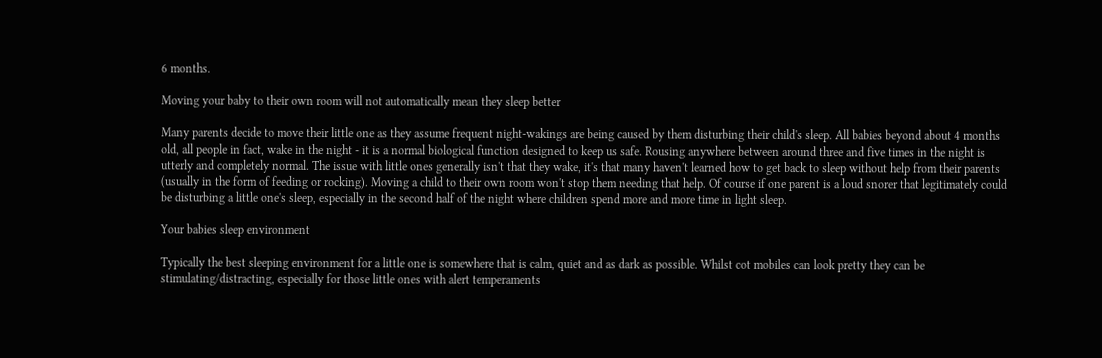6 months.

Moving your baby to their own room will not automatically mean they sleep better

Many parents decide to move their little one as they assume frequent night-wakings are being caused by them disturbing their child's sleep. All babies beyond about 4 months old, all people in fact, wake in the night - it is a normal biological function designed to keep us safe. Rousing anywhere between around three and five times in the night is utterly and completely normal. The issue with little ones generally isn't that they wake, it's that many haven't learned how to get back to sleep without help from their parents (usually in the form of feeding or rocking). Moving a child to their own room won't stop them needing that help. Of course if one parent is a loud snorer that legitimately could be disturbing a little one's sleep, especially in the second half of the night where children spend more and more time in light sleep.

Your babies sleep environment

Typically the best sleeping environment for a little one is somewhere that is calm, quiet and as dark as possible. Whilst cot mobiles can look pretty they can be stimulating/distracting, especially for those little ones with alert temperaments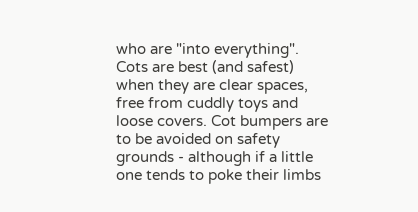who are "into everything". Cots are best (and safest) when they are clear spaces, free from cuddly toys and loose covers. Cot bumpers are to be avoided on safety grounds - although if a little one tends to poke their limbs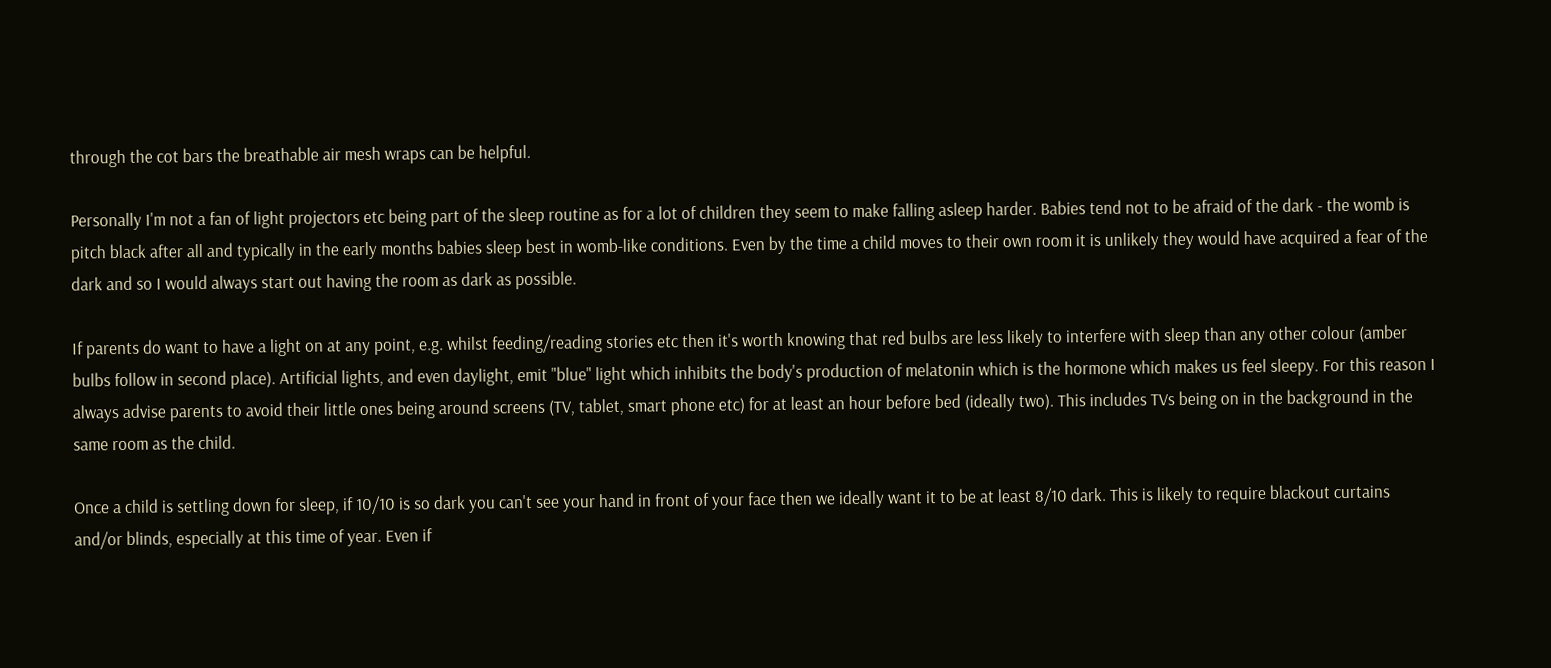through the cot bars the breathable air mesh wraps can be helpful.

Personally I'm not a fan of light projectors etc being part of the sleep routine as for a lot of children they seem to make falling asleep harder. Babies tend not to be afraid of the dark - the womb is pitch black after all and typically in the early months babies sleep best in womb-like conditions. Even by the time a child moves to their own room it is unlikely they would have acquired a fear of the dark and so I would always start out having the room as dark as possible.

If parents do want to have a light on at any point, e.g. whilst feeding/reading stories etc then it's worth knowing that red bulbs are less likely to interfere with sleep than any other colour (amber bulbs follow in second place). Artificial lights, and even daylight, emit "blue" light which inhibits the body's production of melatonin which is the hormone which makes us feel sleepy. For this reason I always advise parents to avoid their little ones being around screens (TV, tablet, smart phone etc) for at least an hour before bed (ideally two). This includes TVs being on in the background in the same room as the child.

Once a child is settling down for sleep, if 10/10 is so dark you can't see your hand in front of your face then we ideally want it to be at least 8/10 dark. This is likely to require blackout curtains and/or blinds, especially at this time of year. Even if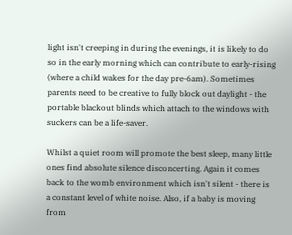light isn't creeping in during the evenings, it is likely to do so in the early morning which can contribute to early-rising (where a child wakes for the day pre-6am). Sometimes parents need to be creative to fully block out daylight - the portable blackout blinds which attach to the windows with suckers can be a life-saver.

Whilst a quiet room will promote the best sleep, many little ones find absolute silence disconcerting. Again it comes back to the womb environment which isn't silent - there is a constant level of white noise. Also, if a baby is moving from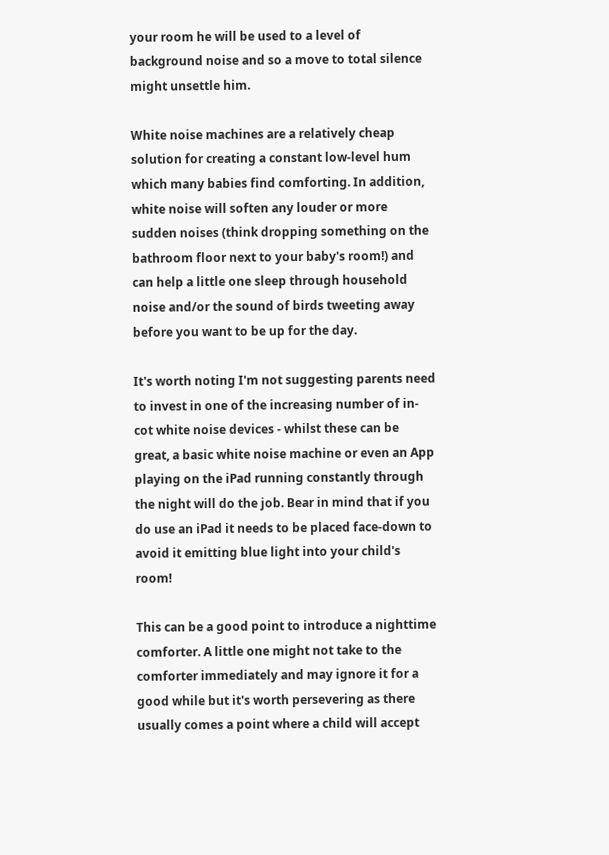your room he will be used to a level of background noise and so a move to total silence might unsettle him.

White noise machines are a relatively cheap solution for creating a constant low-level hum which many babies find comforting. In addition, white noise will soften any louder or more sudden noises (think dropping something on the bathroom floor next to your baby's room!) and can help a little one sleep through household noise and/or the sound of birds tweeting away before you want to be up for the day.

It's worth noting I'm not suggesting parents need to invest in one of the increasing number of in-cot white noise devices - whilst these can be great, a basic white noise machine or even an App playing on the iPad running constantly through the night will do the job. Bear in mind that if you do use an iPad it needs to be placed face-down to avoid it emitting blue light into your child's room!

This can be a good point to introduce a nighttime comforter. A little one might not take to the comforter immediately and may ignore it for a good while but it's worth persevering as there usually comes a point where a child will accept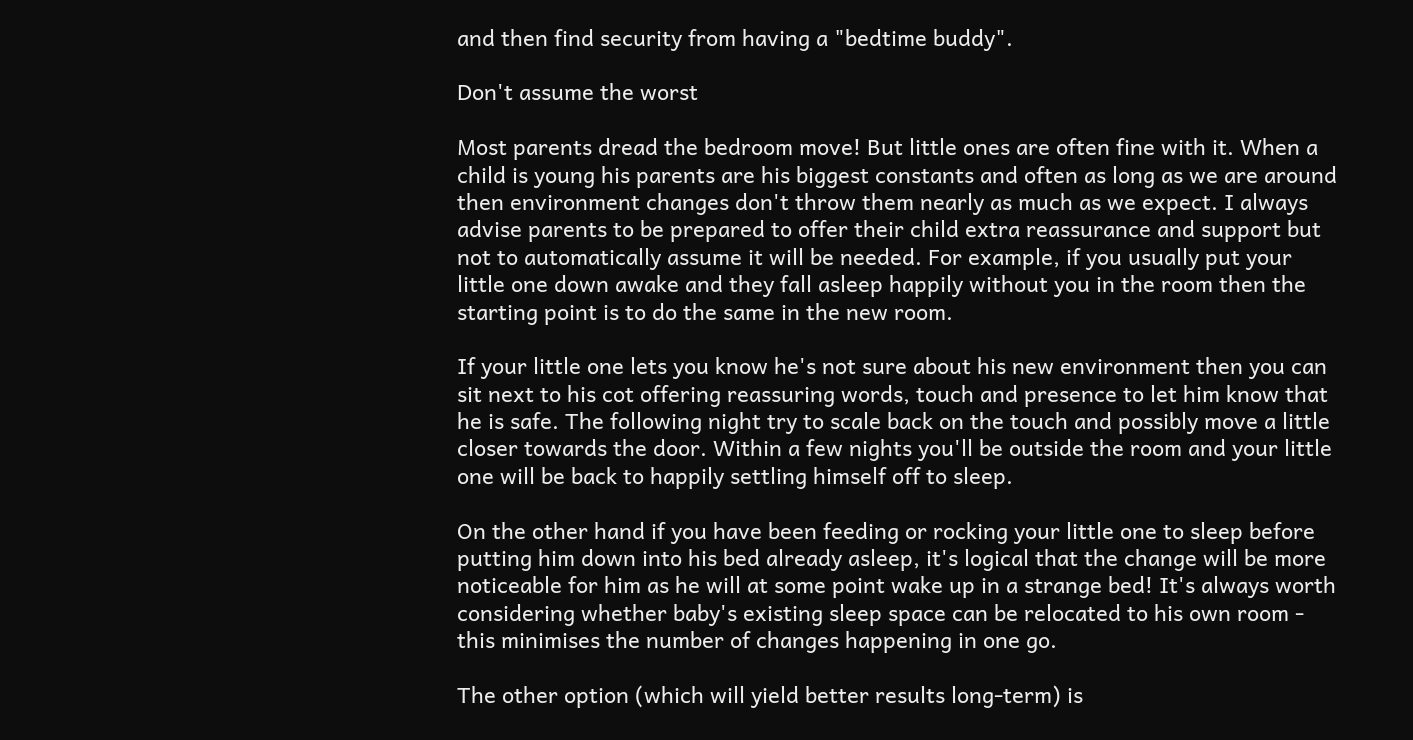and then find security from having a "bedtime buddy".

Don't assume the worst

Most parents dread the bedroom move! But little ones are often fine with it. When a child is young his parents are his biggest constants and often as long as we are around then environment changes don't throw them nearly as much as we expect. I always advise parents to be prepared to offer their child extra reassurance and support but not to automatically assume it will be needed. For example, if you usually put your little one down awake and they fall asleep happily without you in the room then the starting point is to do the same in the new room.

If your little one lets you know he's not sure about his new environment then you can sit next to his cot offering reassuring words, touch and presence to let him know that he is safe. The following night try to scale back on the touch and possibly move a little closer towards the door. Within a few nights you'll be outside the room and your little one will be back to happily settling himself off to sleep.

On the other hand if you have been feeding or rocking your little one to sleep before putting him down into his bed already asleep, it's logical that the change will be more noticeable for him as he will at some point wake up in a strange bed! It's always worth considering whether baby's existing sleep space can be relocated to his own room - this minimises the number of changes happening in one go.

The other option (which will yield better results long-term) is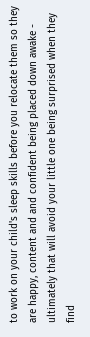to work on your child's sleep skills before you relocate them so they are happy, content and and confident being placed down awake - ultimately that will avoid your little one being surprised when they find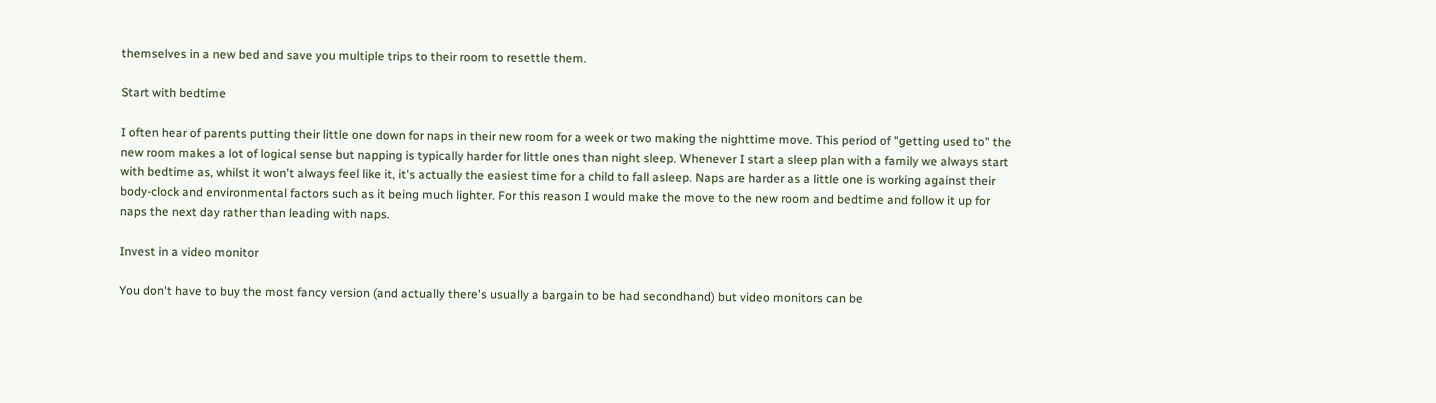themselves in a new bed and save you multiple trips to their room to resettle them.

Start with bedtime

I often hear of parents putting their little one down for naps in their new room for a week or two making the nighttime move. This period of "getting used to" the new room makes a lot of logical sense but napping is typically harder for little ones than night sleep. Whenever I start a sleep plan with a family we always start with bedtime as, whilst it won't always feel like it, it's actually the easiest time for a child to fall asleep. Naps are harder as a little one is working against their body-clock and environmental factors such as it being much lighter. For this reason I would make the move to the new room and bedtime and follow it up for naps the next day rather than leading with naps.

Invest in a video monitor

You don't have to buy the most fancy version (and actually there's usually a bargain to be had secondhand) but video monitors can be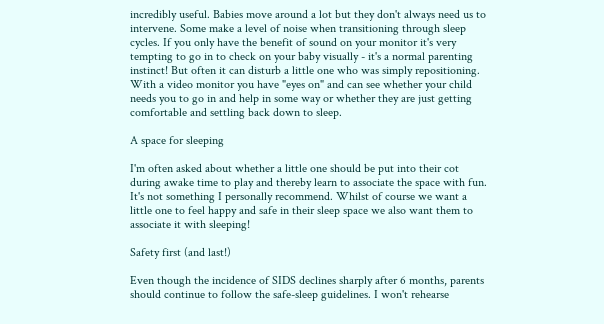incredibly useful. Babies move around a lot but they don't always need us to intervene. Some make a level of noise when transitioning through sleep cycles. If you only have the benefit of sound on your monitor it's very tempting to go in to check on your baby visually - it's a normal parenting instinct! But often it can disturb a little one who was simply repositioning. With a video monitor you have "eyes on" and can see whether your child needs you to go in and help in some way or whether they are just getting comfortable and settling back down to sleep.

A space for sleeping

I'm often asked about whether a little one should be put into their cot during awake time to play and thereby learn to associate the space with fun. It's not something I personally recommend. Whilst of course we want a little one to feel happy and safe in their sleep space we also want them to associate it with sleeping!

Safety first (and last!)

Even though the incidence of SIDS declines sharply after 6 months, parents should continue to follow the safe-sleep guidelines. I won't rehearse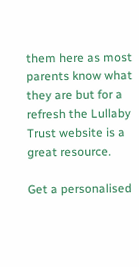them here as most parents know what they are but for a refresh the Lullaby Trust website is a great resource.

Get a personalised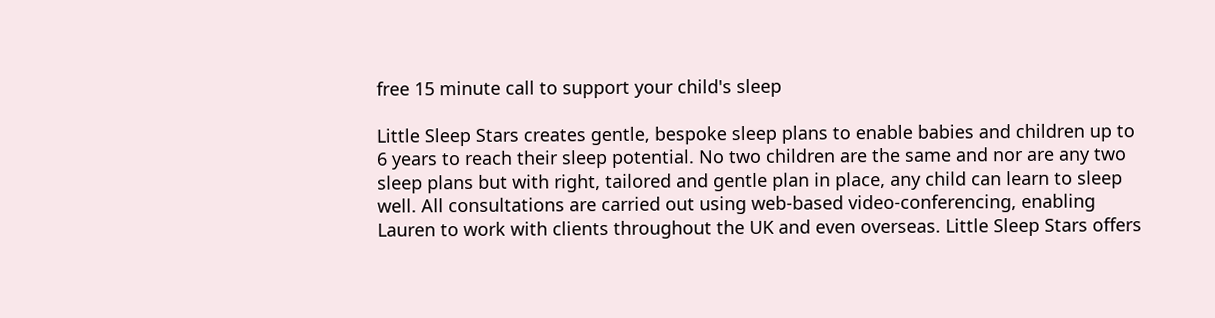free 15 minute call to support your child's sleep

Little Sleep Stars creates gentle, bespoke sleep plans to enable babies and children up to 6 years to reach their sleep potential. No two children are the same and nor are any two sleep plans but with right, tailored and gentle plan in place, any child can learn to sleep well. All consultations are carried out using web-based video-conferencing, enabling Lauren to work with clients throughout the UK and even overseas. Little Sleep Stars offers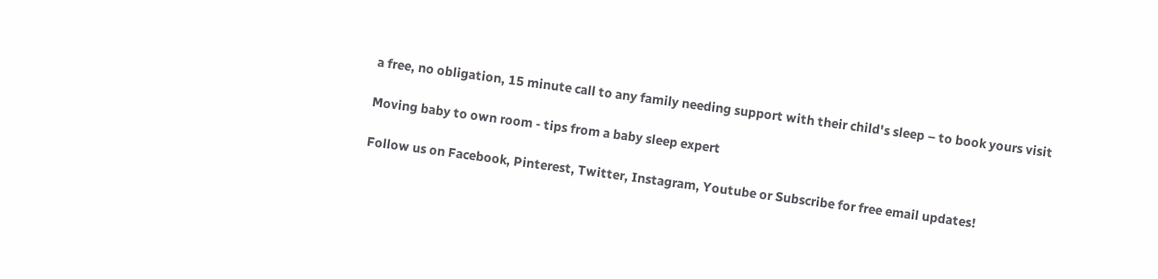a free, no obligation, 15 minute call to any family needing support with their child's sleep – to book yours visit

Moving baby to own room - tips from a baby sleep expert

Follow us on Facebook, Pinterest, Twitter, Instagram, Youtube or Subscribe for free email updates!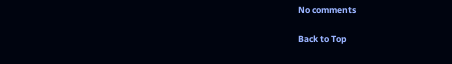No comments

Back to Top